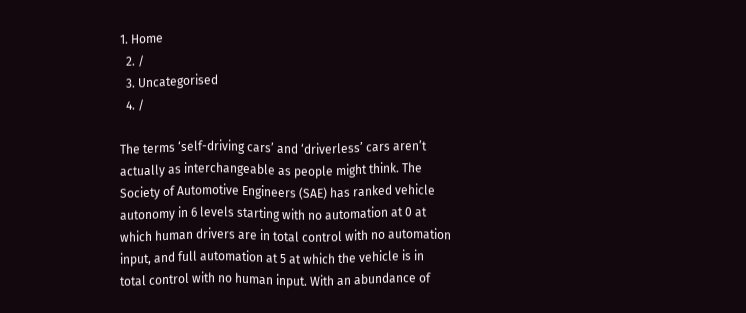1. Home
  2. /
  3. Uncategorised
  4. /

The terms ‘self-driving cars’ and ‘driverless’ cars aren’t actually as interchangeable as people might think. The Society of Automotive Engineers (SAE) has ranked vehicle autonomy in 6 levels starting with no automation at 0 at which human drivers are in total control with no automation input, and full automation at 5 at which the vehicle is in total control with no human input. With an abundance of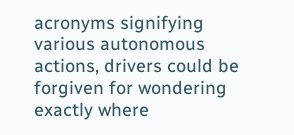acronyms signifying various autonomous actions, drivers could be forgiven for wondering exactly where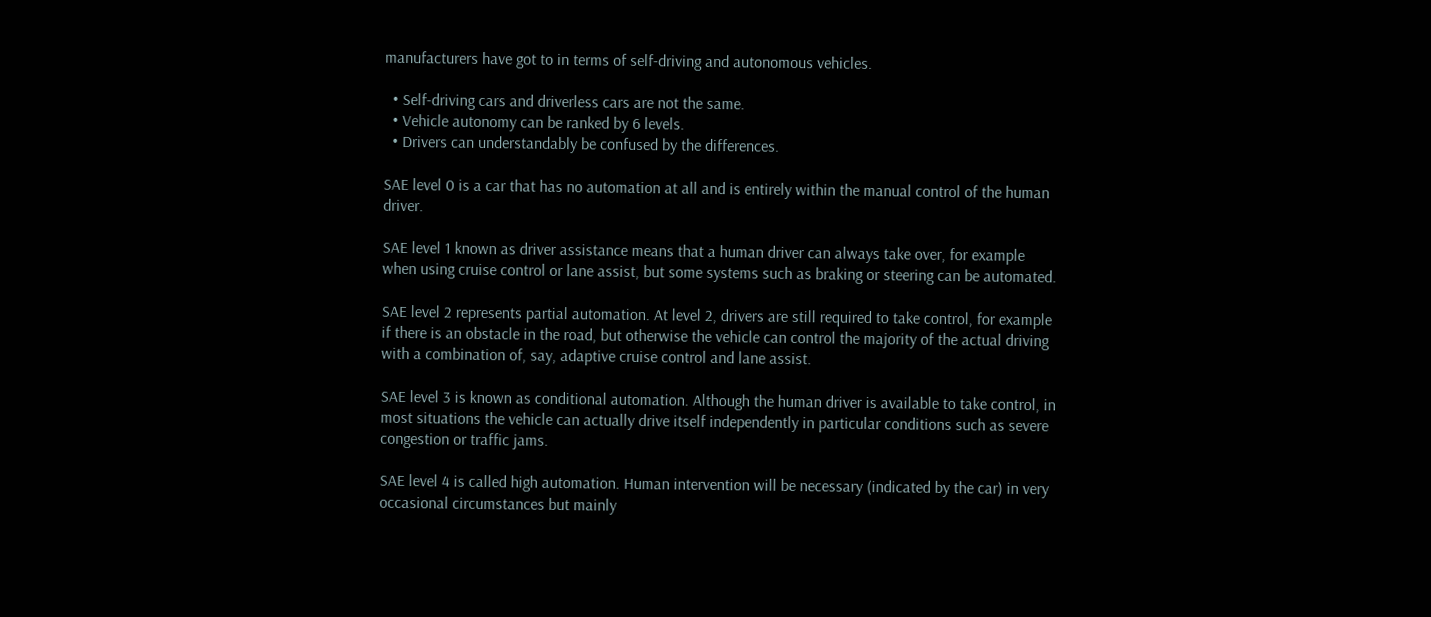manufacturers have got to in terms of self-driving and autonomous vehicles.

  • Self-driving cars and driverless cars are not the same.
  • Vehicle autonomy can be ranked by 6 levels.
  • Drivers can understandably be confused by the differences.

SAE level 0 is a car that has no automation at all and is entirely within the manual control of the human driver.

SAE level 1 known as driver assistance means that a human driver can always take over, for example when using cruise control or lane assist, but some systems such as braking or steering can be automated.

SAE level 2 represents partial automation. At level 2, drivers are still required to take control, for example if there is an obstacle in the road, but otherwise the vehicle can control the majority of the actual driving with a combination of, say, adaptive cruise control and lane assist.

SAE level 3 is known as conditional automation. Although the human driver is available to take control, in most situations the vehicle can actually drive itself independently in particular conditions such as severe congestion or traffic jams.

SAE level 4 is called high automation. Human intervention will be necessary (indicated by the car) in very occasional circumstances but mainly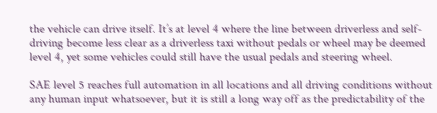the vehicle can drive itself. It’s at level 4 where the line between driverless and self-driving become less clear as a driverless taxi without pedals or wheel may be deemed level 4, yet some vehicles could still have the usual pedals and steering wheel.

SAE level 5 reaches full automation in all locations and all driving conditions without any human input whatsoever, but it is still a long way off as the predictability of the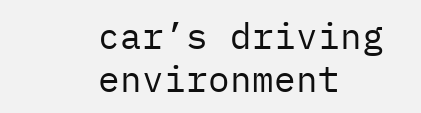car’s driving environment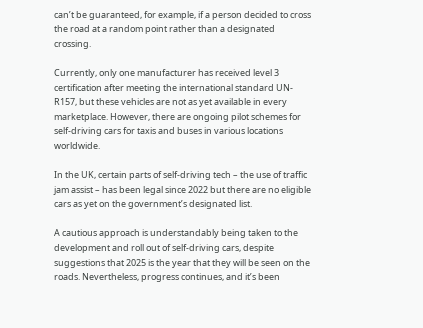can’t be guaranteed, for example, if a person decided to cross the road at a random point rather than a designated crossing.

Currently, only one manufacturer has received level 3 certification after meeting the international standard UN-R157, but these vehicles are not as yet available in every marketplace. However, there are ongoing pilot schemes for self-driving cars for taxis and buses in various locations worldwide.

In the UK, certain parts of self-driving tech – the use of traffic jam assist – has been legal since 2022 but there are no eligible cars as yet on the government’s designated list.

A cautious approach is understandably being taken to the development and roll out of self-driving cars, despite suggestions that 2025 is the year that they will be seen on the roads. Nevertheless, progress continues, and it’s been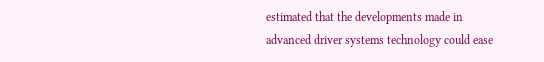estimated that the developments made in advanced driver systems technology could ease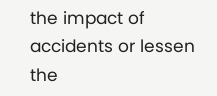the impact of accidents or lessen the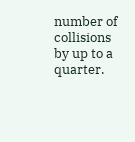number of collisions by up to a quarter.